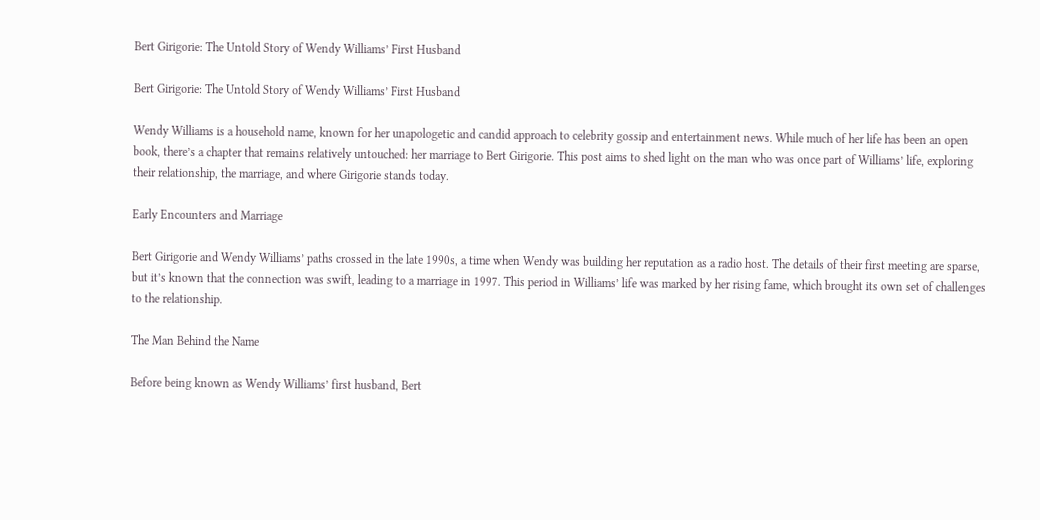Bert Girigorie: The Untold Story of Wendy Williams’ First Husband

Bert Girigorie: The Untold Story of Wendy Williams’ First Husband

Wendy Williams is a household name, known for her unapologetic and candid approach to celebrity gossip and entertainment news. While much of her life has been an open book, there’s a chapter that remains relatively untouched: her marriage to Bert Girigorie. This post aims to shed light on the man who was once part of Williams’ life, exploring their relationship, the marriage, and where Girigorie stands today.

Early Encounters and Marriage

Bert Girigorie and Wendy Williams’ paths crossed in the late 1990s, a time when Wendy was building her reputation as a radio host. The details of their first meeting are sparse, but it’s known that the connection was swift, leading to a marriage in 1997. This period in Williams’ life was marked by her rising fame, which brought its own set of challenges to the relationship.

The Man Behind the Name

Before being known as Wendy Williams’ first husband, Bert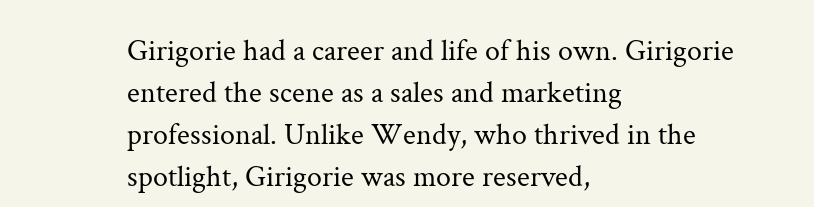Girigorie had a career and life of his own. Girigorie entered the scene as a sales and marketing professional. Unlike Wendy, who thrived in the spotlight, Girigorie was more reserved,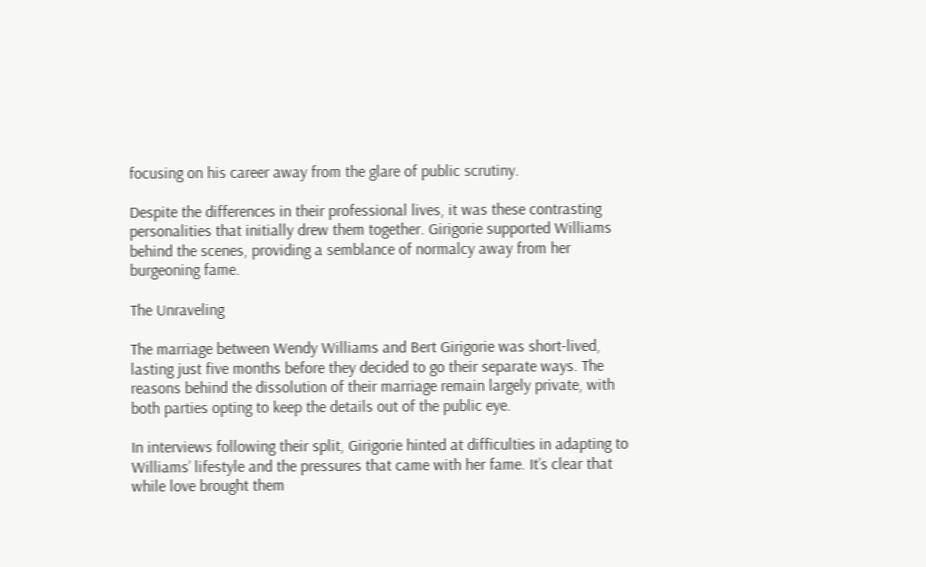focusing on his career away from the glare of public scrutiny.

Despite the differences in their professional lives, it was these contrasting personalities that initially drew them together. Girigorie supported Williams behind the scenes, providing a semblance of normalcy away from her burgeoning fame.

The Unraveling

The marriage between Wendy Williams and Bert Girigorie was short-lived, lasting just five months before they decided to go their separate ways. The reasons behind the dissolution of their marriage remain largely private, with both parties opting to keep the details out of the public eye.

In interviews following their split, Girigorie hinted at difficulties in adapting to Williams’ lifestyle and the pressures that came with her fame. It’s clear that while love brought them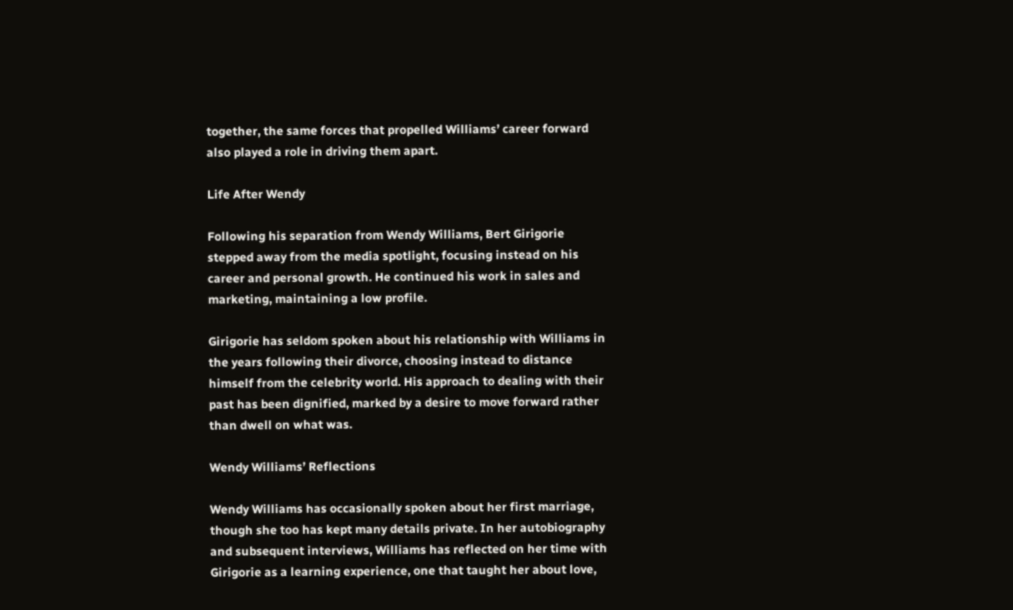together, the same forces that propelled Williams’ career forward also played a role in driving them apart.

Life After Wendy

Following his separation from Wendy Williams, Bert Girigorie stepped away from the media spotlight, focusing instead on his career and personal growth. He continued his work in sales and marketing, maintaining a low profile.

Girigorie has seldom spoken about his relationship with Williams in the years following their divorce, choosing instead to distance himself from the celebrity world. His approach to dealing with their past has been dignified, marked by a desire to move forward rather than dwell on what was.

Wendy Williams’ Reflections

Wendy Williams has occasionally spoken about her first marriage, though she too has kept many details private. In her autobiography and subsequent interviews, Williams has reflected on her time with Girigorie as a learning experience, one that taught her about love,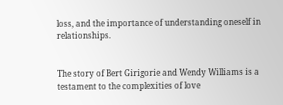loss, and the importance of understanding oneself in relationships.


The story of Bert Girigorie and Wendy Williams is a testament to the complexities of love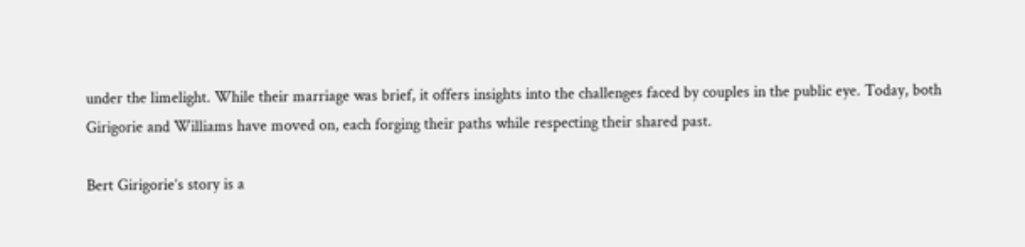under the limelight. While their marriage was brief, it offers insights into the challenges faced by couples in the public eye. Today, both Girigorie and Williams have moved on, each forging their paths while respecting their shared past.

Bert Girigorie’s story is a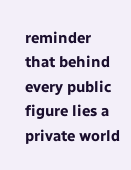reminder that behind every public figure lies a private world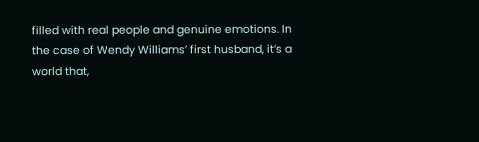filled with real people and genuine emotions. In the case of Wendy Williams’ first husband, it’s a world that,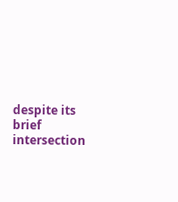despite its brief intersection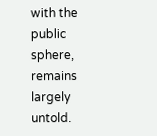with the public sphere, remains largely untold.